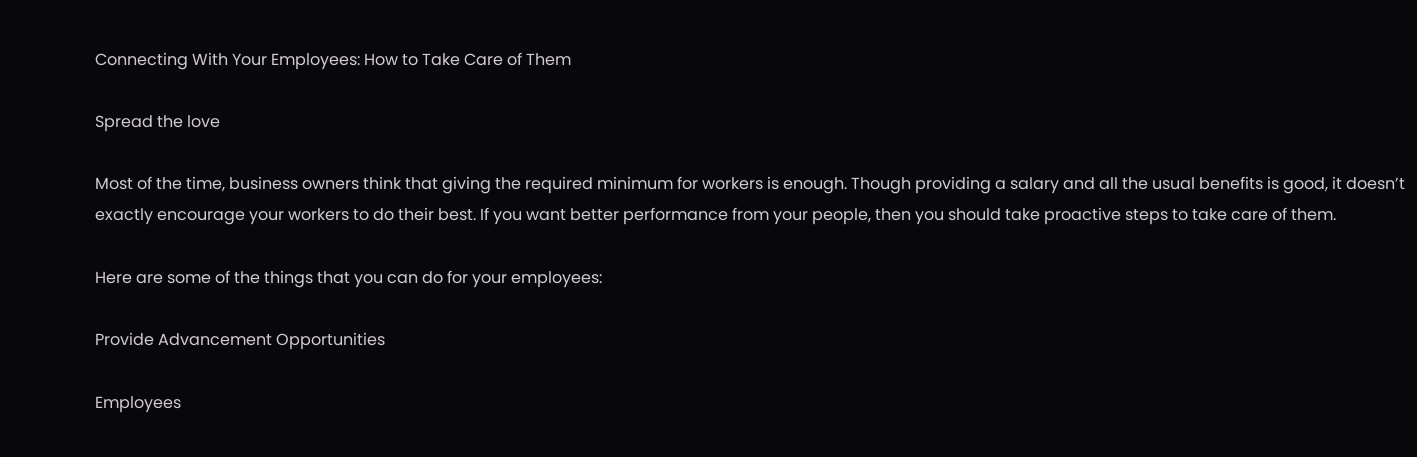Connecting With Your Employees: How to Take Care of Them

Spread the love

Most of the time, business owners think that giving the required minimum for workers is enough. Though providing a salary and all the usual benefits is good, it doesn’t exactly encourage your workers to do their best. If you want better performance from your people, then you should take proactive steps to take care of them.

Here are some of the things that you can do for your employees:

Provide Advancement Opportunities

Employees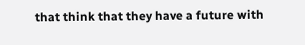that think that they have a future with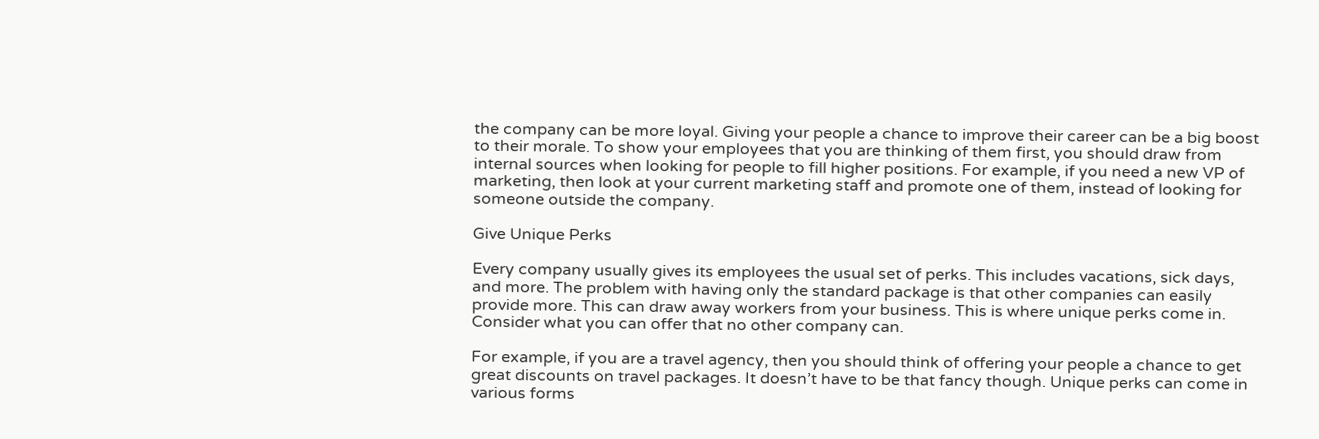the company can be more loyal. Giving your people a chance to improve their career can be a big boost to their morale. To show your employees that you are thinking of them first, you should draw from internal sources when looking for people to fill higher positions. For example, if you need a new VP of marketing, then look at your current marketing staff and promote one of them, instead of looking for someone outside the company.

Give Unique Perks

Every company usually gives its employees the usual set of perks. This includes vacations, sick days, and more. The problem with having only the standard package is that other companies can easily provide more. This can draw away workers from your business. This is where unique perks come in. Consider what you can offer that no other company can.

For example, if you are a travel agency, then you should think of offering your people a chance to get great discounts on travel packages. It doesn’t have to be that fancy though. Unique perks can come in various forms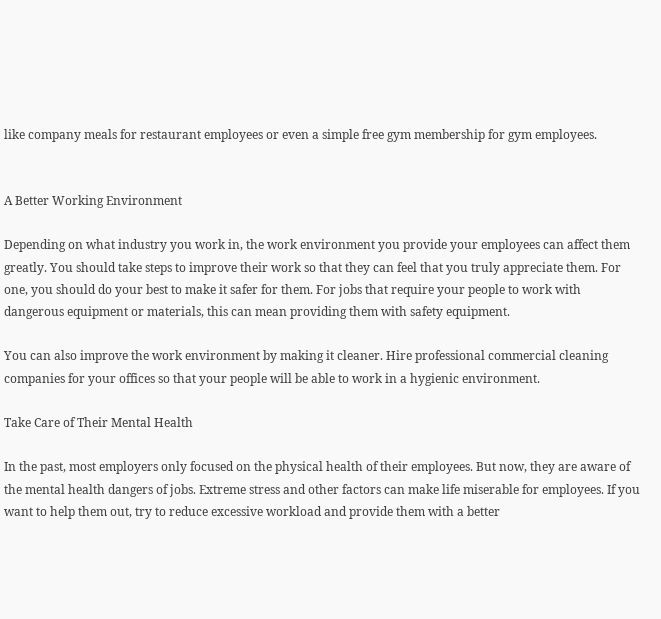like company meals for restaurant employees or even a simple free gym membership for gym employees.


A Better Working Environment

Depending on what industry you work in, the work environment you provide your employees can affect them greatly. You should take steps to improve their work so that they can feel that you truly appreciate them. For one, you should do your best to make it safer for them. For jobs that require your people to work with dangerous equipment or materials, this can mean providing them with safety equipment.

You can also improve the work environment by making it cleaner. Hire professional commercial cleaning companies for your offices so that your people will be able to work in a hygienic environment.

Take Care of Their Mental Health

In the past, most employers only focused on the physical health of their employees. But now, they are aware of the mental health dangers of jobs. Extreme stress and other factors can make life miserable for employees. If you want to help them out, try to reduce excessive workload and provide them with a better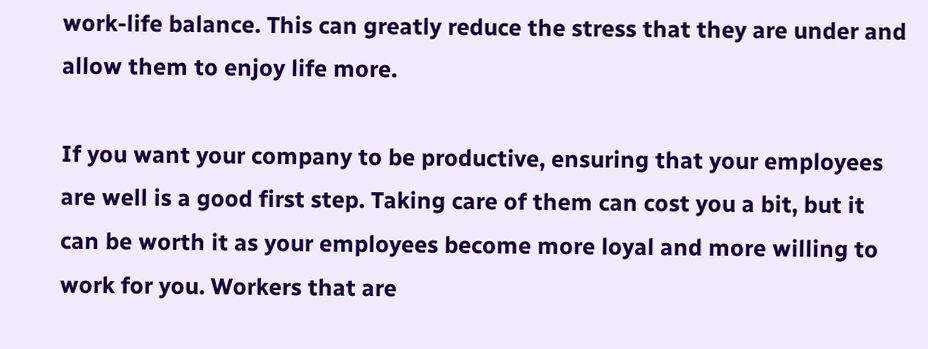work-life balance. This can greatly reduce the stress that they are under and allow them to enjoy life more.

If you want your company to be productive, ensuring that your employees are well is a good first step. Taking care of them can cost you a bit, but it can be worth it as your employees become more loyal and more willing to work for you. Workers that are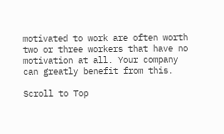motivated to work are often worth two or three workers that have no motivation at all. Your company can greatly benefit from this.

Scroll to Top